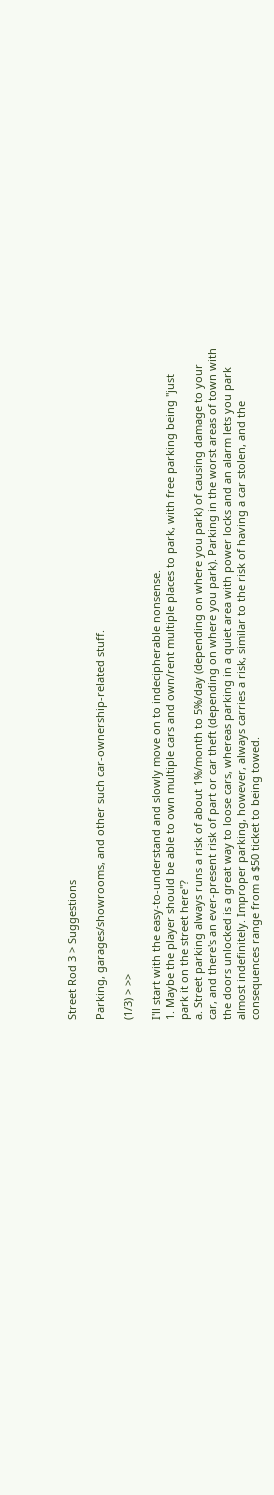Street Rod 3 > Suggestions

Parking, garages/showrooms, and other such car-ownership-related stuff.

(1/3) > >>

I'll start with the easy-to-understand and slowly move on to indecipherable nonsense.
1. Maybe the player should be able to own multiple cars and own/rent multiple places to park, with free parking being "just park it on the street here"?
a. Street parking always runs a risk of about 1%/month to 5%/day (depending on where you park) of causing damage to your car, and there's an ever-present risk of part or car theft (depending on where you park). Parking in the worst areas of town with the doors unlocked is a great way to loose cars, whereas parking in a quiet area with power locks and an alarm lets you park almost indefinitely. Improper parking, however, always carries a risk, similar to the risk of having a car stolen, and the consequences range from a $50 ticket to being towed.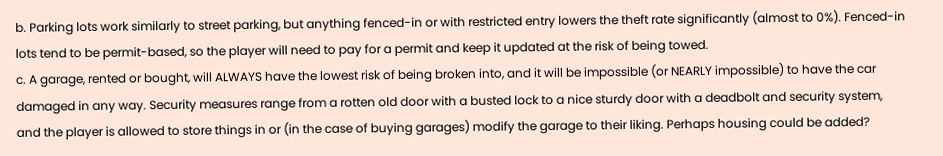b. Parking lots work similarly to street parking, but anything fenced-in or with restricted entry lowers the theft rate significantly (almost to 0%). Fenced-in lots tend to be permit-based, so the player will need to pay for a permit and keep it updated at the risk of being towed.
c. A garage, rented or bought, will ALWAYS have the lowest risk of being broken into, and it will be impossible (or NEARLY impossible) to have the car damaged in any way. Security measures range from a rotten old door with a busted lock to a nice sturdy door with a deadbolt and security system, and the player is allowed to store things in or (in the case of buying garages) modify the garage to their liking. Perhaps housing could be added?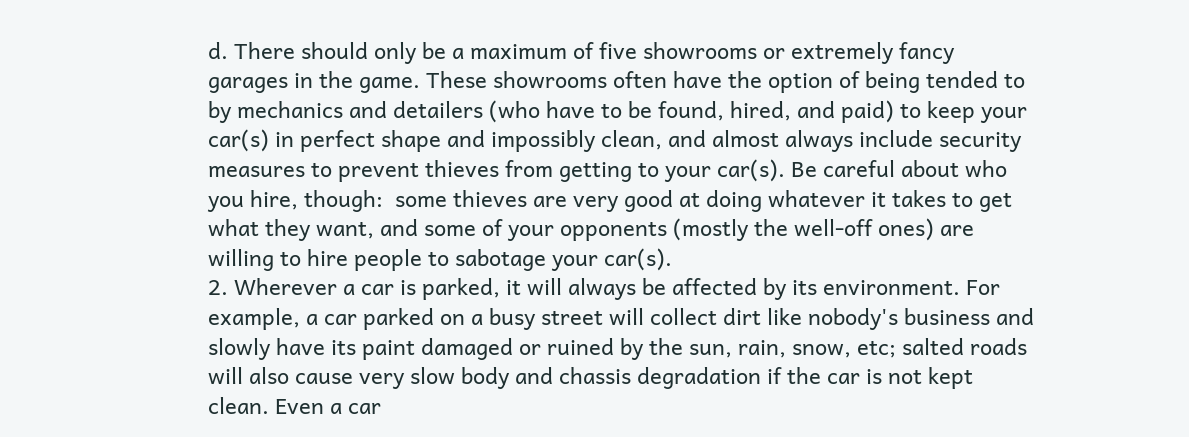d. There should only be a maximum of five showrooms or extremely fancy garages in the game. These showrooms often have the option of being tended to by mechanics and detailers (who have to be found, hired, and paid) to keep your car(s) in perfect shape and impossibly clean, and almost always include security measures to prevent thieves from getting to your car(s). Be careful about who you hire, though:  some thieves are very good at doing whatever it takes to get what they want, and some of your opponents (mostly the well-off ones) are willing to hire people to sabotage your car(s).
2. Wherever a car is parked, it will always be affected by its environment. For example, a car parked on a busy street will collect dirt like nobody's business and slowly have its paint damaged or ruined by the sun, rain, snow, etc; salted roads will also cause very slow body and chassis degradation if the car is not kept clean. Even a car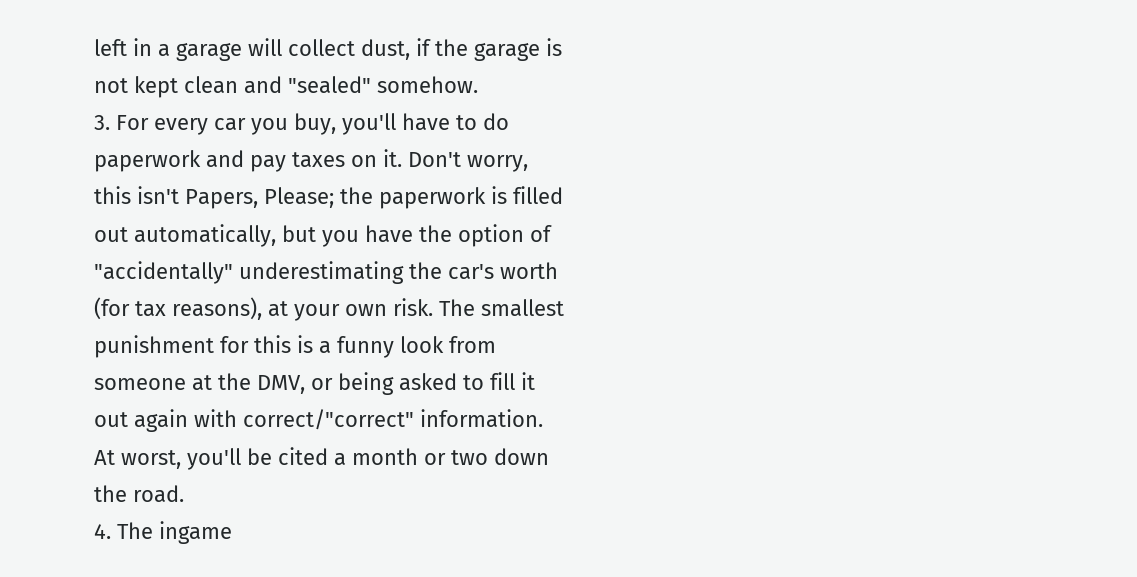left in a garage will collect dust, if the garage is not kept clean and "sealed" somehow.
3. For every car you buy, you'll have to do paperwork and pay taxes on it. Don't worry, this isn't Papers, Please; the paperwork is filled out automatically, but you have the option of "accidentally" underestimating the car's worth (for tax reasons), at your own risk. The smallest punishment for this is a funny look from someone at the DMV, or being asked to fill it out again with correct/"correct" information. At worst, you'll be cited a month or two down the road.
4. The ingame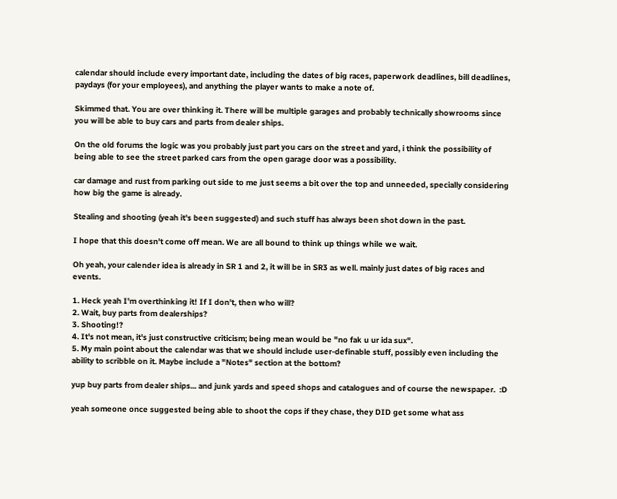calendar should include every important date, including the dates of big races, paperwork deadlines, bill deadlines, paydays (for your employees), and anything the player wants to make a note of.

Skimmed that. You are over thinking it. There will be multiple garages and probably technically showrooms since you will be able to buy cars and parts from dealer ships.

On the old forums the logic was you probably just part you cars on the street and yard, i think the possibility of being able to see the street parked cars from the open garage door was a possibility.

car damage and rust from parking out side to me just seems a bit over the top and unneeded, specially considering how big the game is already.

Stealing and shooting (yeah it's been suggested) and such stuff has always been shot down in the past.

I hope that this doesn't come off mean. We are all bound to think up things while we wait.

Oh yeah, your calender idea is already in SR 1 and 2, it will be in SR3 as well. mainly just dates of big races and events.

1. Heck yeah I'm overthinking it! If I don't, then who will?
2. Wait, buy parts from dealerships?
3. Shooting!?
4. It's not mean, it's just constructive criticism; being mean would be "no fak u ur ida sux".
5. My main point about the calendar was that we should include user-definable stuff, possibly even including the ability to scribble on it. Maybe include a "Notes" section at the bottom?

yup buy parts from dealer ships... and junk yards and speed shops and catalogues and of course the newspaper.  :D

yeah someone once suggested being able to shoot the cops if they chase, they DID get some what ass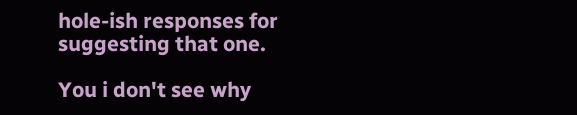hole-ish responses for suggesting that one.

You i don't see why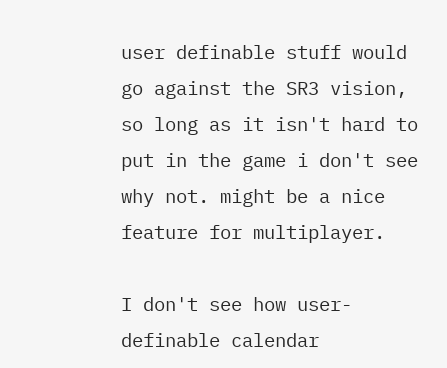user definable stuff would go against the SR3 vision, so long as it isn't hard to put in the game i don't see why not. might be a nice feature for multiplayer.

I don't see how user-definable calendar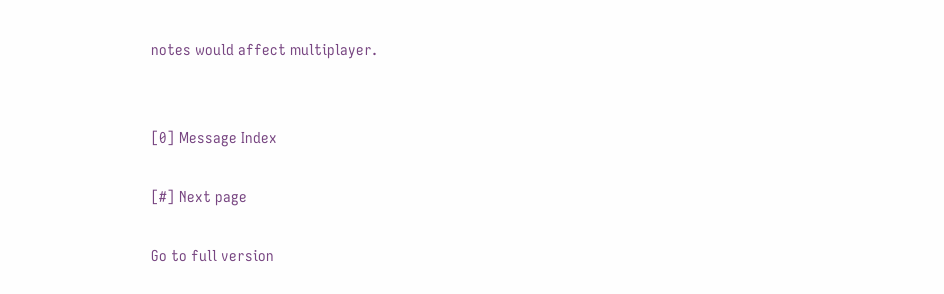notes would affect multiplayer.


[0] Message Index

[#] Next page

Go to full version